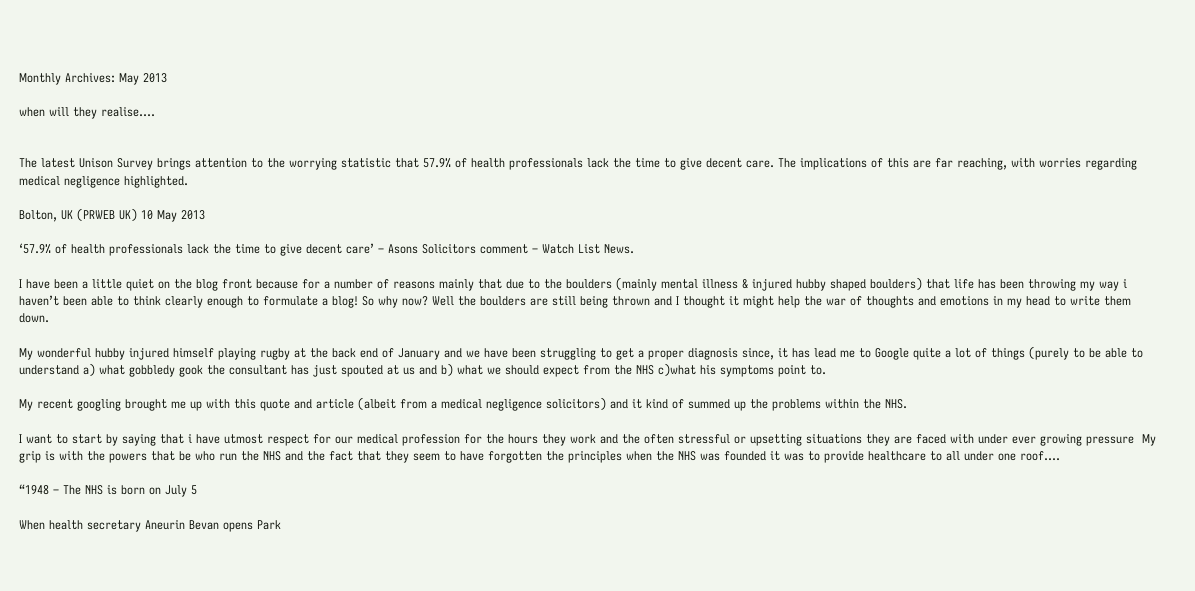Monthly Archives: May 2013

when will they realise….


The latest Unison Survey brings attention to the worrying statistic that 57.9% of health professionals lack the time to give decent care. The implications of this are far reaching, with worries regarding medical negligence highlighted.

Bolton, UK (PRWEB UK) 10 May 2013

‘57.9% of health professionals lack the time to give decent care’ – Asons Solicitors comment – Watch List News.

I have been a little quiet on the blog front because for a number of reasons mainly that due to the boulders (mainly mental illness & injured hubby shaped boulders) that life has been throwing my way i haven’t been able to think clearly enough to formulate a blog! So why now? Well the boulders are still being thrown and I thought it might help the war of thoughts and emotions in my head to write them down.

My wonderful hubby injured himself playing rugby at the back end of January and we have been struggling to get a proper diagnosis since, it has lead me to Google quite a lot of things (purely to be able to understand a) what gobbledy gook the consultant has just spouted at us and b) what we should expect from the NHS c)what his symptoms point to.

My recent googling brought me up with this quote and article (albeit from a medical negligence solicitors) and it kind of summed up the problems within the NHS.

I want to start by saying that i have utmost respect for our medical profession for the hours they work and the often stressful or upsetting situations they are faced with under ever growing pressure  My grip is with the powers that be who run the NHS and the fact that they seem to have forgotten the principles when the NHS was founded it was to provide healthcare to all under one roof….

“1948 – The NHS is born on July 5

When health secretary Aneurin Bevan opens Park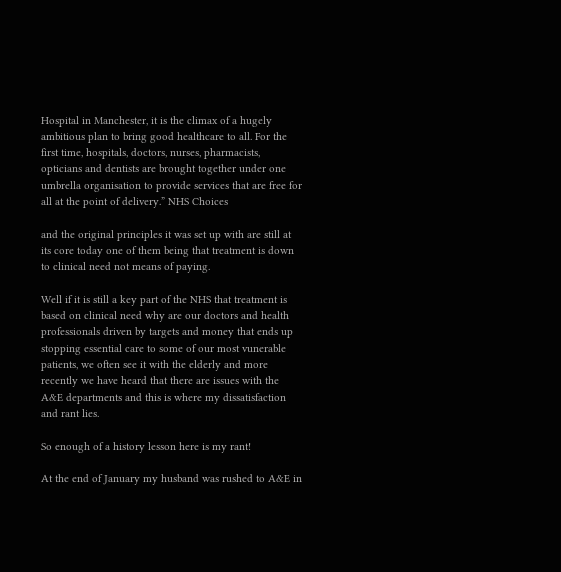Hospital in Manchester, it is the climax of a hugely ambitious plan to bring good healthcare to all. For the first time, hospitals, doctors, nurses, pharmacists, opticians and dentists are brought together under one umbrella organisation to provide services that are free for all at the point of delivery.” NHS Choices

and the original principles it was set up with are still at its core today one of them being that treatment is down to clinical need not means of paying.

Well if it is still a key part of the NHS that treatment is based on clinical need why are our doctors and health professionals driven by targets and money that ends up stopping essential care to some of our most vunerable patients, we often see it with the elderly and more recently we have heard that there are issues with the A&E departments and this is where my dissatisfaction and rant lies.

So enough of a history lesson here is my rant!

At the end of January my husband was rushed to A&E in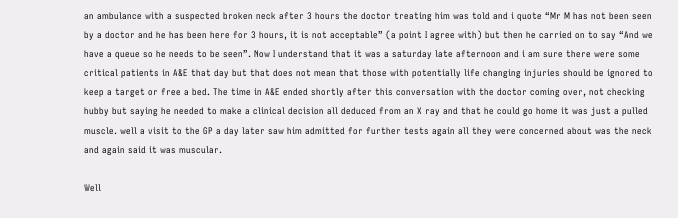an ambulance with a suspected broken neck after 3 hours the doctor treating him was told and i quote “Mr M has not been seen by a doctor and he has been here for 3 hours, it is not acceptable” (a point I agree with) but then he carried on to say “And we have a queue so he needs to be seen”. Now I understand that it was a saturday late afternoon and i am sure there were some critical patients in A&E that day but that does not mean that those with potentially life changing injuries should be ignored to keep a target or free a bed. The time in A&E ended shortly after this conversation with the doctor coming over, not checking hubby but saying he needed to make a clinical decision all deduced from an X ray and that he could go home it was just a pulled muscle. well a visit to the GP a day later saw him admitted for further tests again all they were concerned about was the neck and again said it was muscular.

Well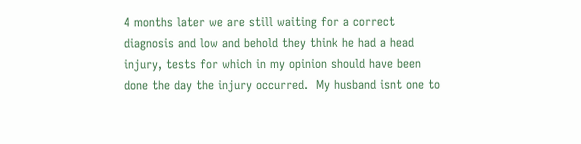4 months later we are still waiting for a correct diagnosis and low and behold they think he had a head injury, tests for which in my opinion should have been done the day the injury occurred.  My husband isnt one to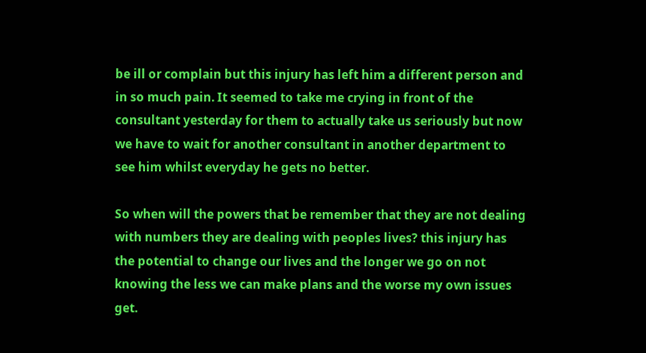be ill or complain but this injury has left him a different person and in so much pain. It seemed to take me crying in front of the consultant yesterday for them to actually take us seriously but now we have to wait for another consultant in another department to see him whilst everyday he gets no better.

So when will the powers that be remember that they are not dealing with numbers they are dealing with peoples lives? this injury has the potential to change our lives and the longer we go on not knowing the less we can make plans and the worse my own issues get.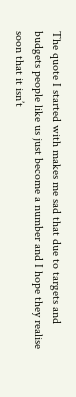The quote I started with makes me sad that due to targets and budgets people like us just become a number and I hope they realise soon that it isn’t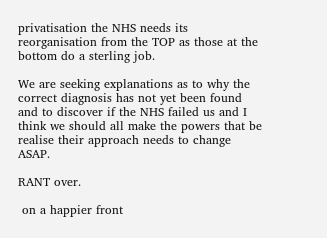privatisation the NHS needs its reorganisation from the TOP as those at the bottom do a sterling job.

We are seeking explanations as to why the correct diagnosis has not yet been found and to discover if the NHS failed us and I think we should all make the powers that be realise their approach needs to change ASAP.

RANT over.

 on a happier front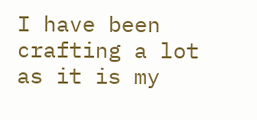I have been crafting a lot as it is my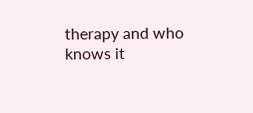therapy and who knows it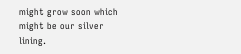might grow soon which might be our silver lining.